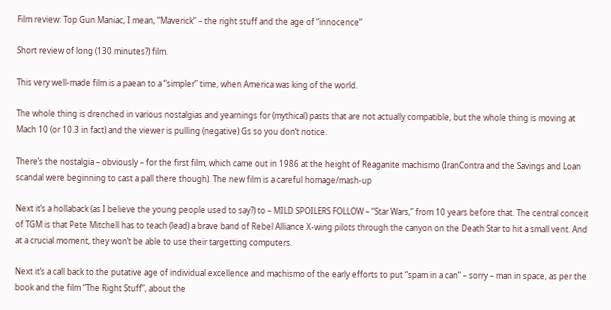Film review: Top Gun Maniac, I mean, “Maverick” – the right stuff and the age of “innocence”

Short review of long (130 minutes?) film.

This very well-made film is a paean to a “simpler” time, when America was king of the world.

The whole thing is drenched in various nostalgias and yearnings for (mythical) pasts that are not actually compatible, but the whole thing is moving at Mach 10 (or 10.3 in fact) and the viewer is pulling (negative) Gs so you don’t notice.

There’s the nostalgia – obviously – for the first film, which came out in 1986 at the height of Reaganite machismo (IranContra and the Savings and Loan scandal were beginning to cast a pall there though). The new film is a careful homage/mash-up

Next it’s a hollaback (as I believe the young people used to say?) to – MILD SPOILERS FOLLOW – “Star Wars,” from 10 years before that. The central conceit of TGM is that Pete Mitchell has to teach (lead) a brave band of Rebel Alliance X-wing pilots through the canyon on the Death Star to hit a small vent. And at a crucial moment, they won’t be able to use their targetting computers.

Next it’s a call back to the putative age of individual excellence and machismo of the early efforts to put “spam in a can” – sorry – man in space, as per the book and the film “The Right Stuff”, about the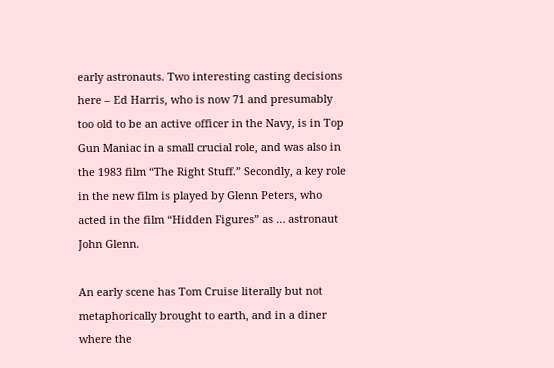early astronauts. Two interesting casting decisions here – Ed Harris, who is now 71 and presumably too old to be an active officer in the Navy, is in Top Gun Maniac in a small crucial role, and was also in the 1983 film “The Right Stuff.” Secondly, a key role in the new film is played by Glenn Peters, who acted in the film “Hidden Figures” as … astronaut John Glenn.

An early scene has Tom Cruise literally but not metaphorically brought to earth, and in a diner where the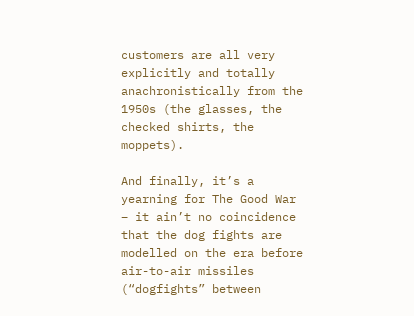customers are all very explicitly and totally anachronistically from the 1950s (the glasses, the checked shirts, the moppets).

And finally, it’s a yearning for The Good War – it ain’t no coincidence that the dog fights are modelled on the era before air-to-air missiles (“dogfights” between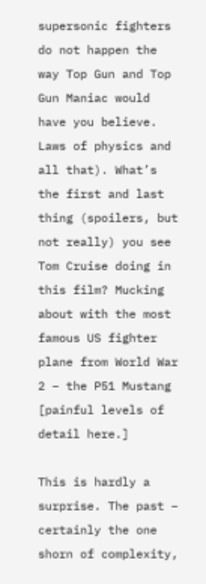supersonic fighters do not happen the way Top Gun and Top Gun Maniac would have you believe. Laws of physics and all that). What’s the first and last thing (spoilers, but not really) you see Tom Cruise doing in this film? Mucking about with the most famous US fighter plane from World War 2 – the P51 Mustang [painful levels of detail here.]

This is hardly a surprise. The past – certainly the one shorn of complexity,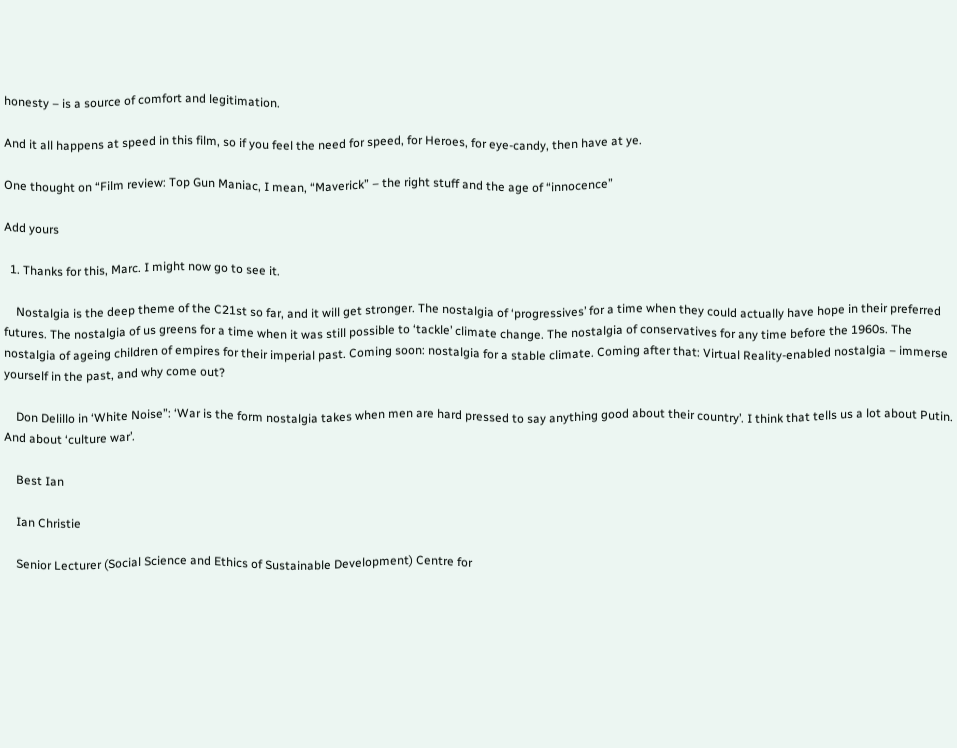honesty – is a source of comfort and legitimation.

And it all happens at speed in this film, so if you feel the need for speed, for Heroes, for eye-candy, then have at ye.

One thought on “Film review: Top Gun Maniac, I mean, “Maverick” – the right stuff and the age of “innocence”

Add yours

  1. Thanks for this, Marc. I might now go to see it.

    Nostalgia is the deep theme of the C21st so far, and it will get stronger. The nostalgia of ‘progressives’ for a time when they could actually have hope in their preferred futures. The nostalgia of us greens for a time when it was still possible to ‘tackle’ climate change. The nostalgia of conservatives for any time before the 1960s. The nostalgia of ageing children of empires for their imperial past. Coming soon: nostalgia for a stable climate. Coming after that: Virtual Reality-enabled nostalgia – immerse yourself in the past, and why come out?

    Don Delillo in ‘White Noise”: ‘War is the form nostalgia takes when men are hard pressed to say anything good about their country’. I think that tells us a lot about Putin. And about ‘culture war’.

    Best Ian

    Ian Christie

    Senior Lecturer (Social Science and Ethics of Sustainable Development) Centre for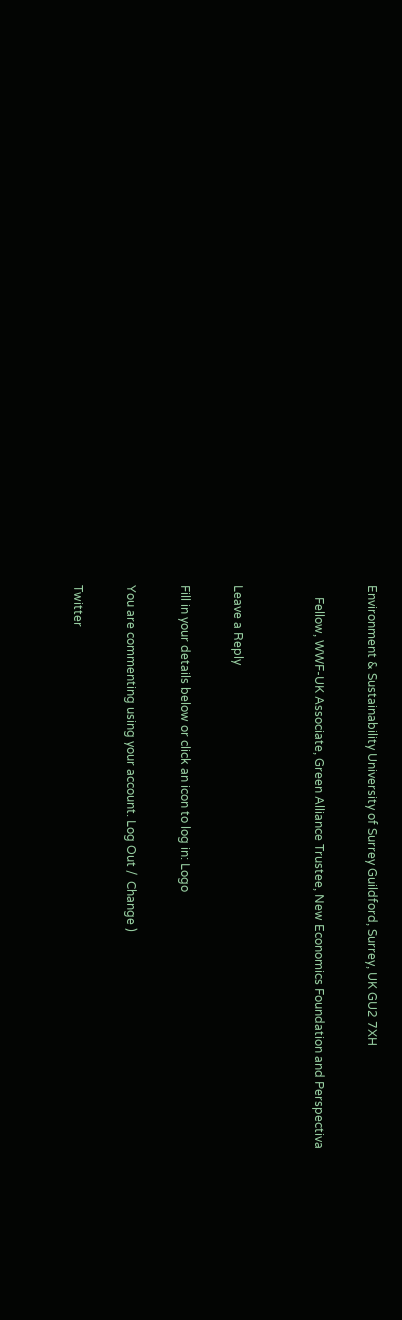Environment & Sustainability University of Surrey Guildford, Surrey, UK GU2 7XH

    Fellow, WWF-UK Associate, Green Alliance Trustee, New Economics Foundation and Perspectiva


Leave a Reply

Fill in your details below or click an icon to log in: Logo

You are commenting using your account. Log Out /  Change )

Twitter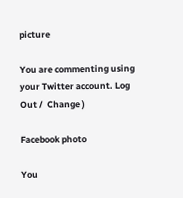picture

You are commenting using your Twitter account. Log Out /  Change )

Facebook photo

You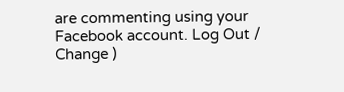are commenting using your Facebook account. Log Out /  Change )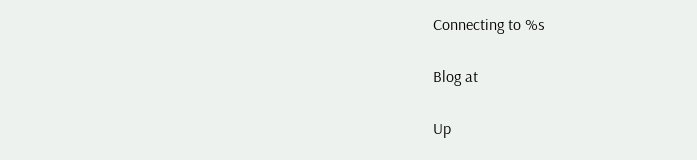Connecting to %s

Blog at

Up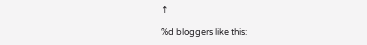↑

%d bloggers like this: